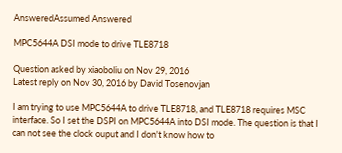AnsweredAssumed Answered

MPC5644A DSI mode to drive TLE8718

Question asked by xiaoboliu on Nov 29, 2016
Latest reply on Nov 30, 2016 by David Tosenovjan

I am trying to use MPC5644A to drive TLE8718, and TLE8718 requires MSC interface. So I set the DSPI on MPC5644A into DSI mode. The question is that I can not see the clock ouput and I don't know how to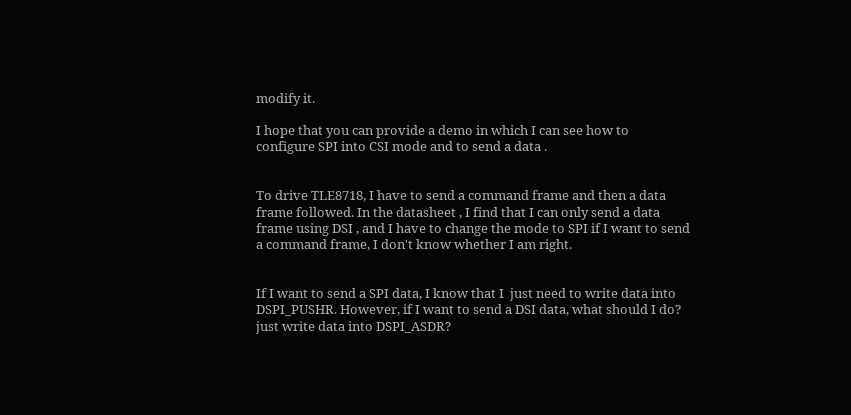modify it.

I hope that you can provide a demo in which I can see how to configure SPI into CSI mode and to send a data .


To drive TLE8718, I have to send a command frame and then a data frame followed. In the datasheet , I find that I can only send a data frame using DSI , and I have to change the mode to SPI if I want to send a command frame, I don't know whether I am right.


If I want to send a SPI data, I know that I  just need to write data into DSPI_PUSHR. However, if I want to send a DSI data, what should I do? just write data into DSPI_ASDR?